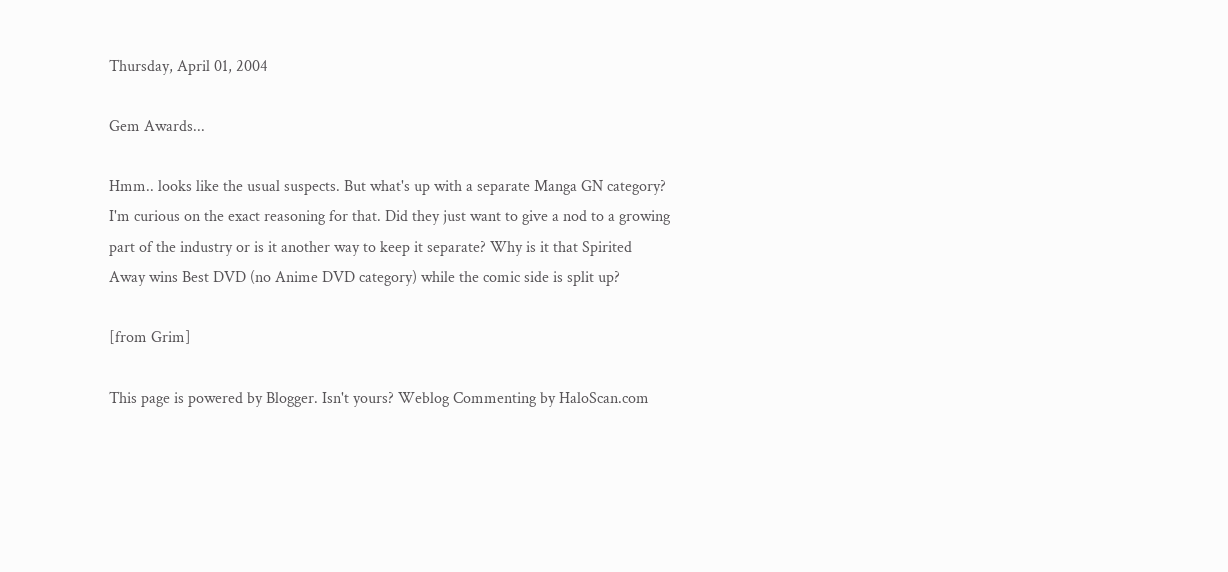Thursday, April 01, 2004

Gem Awards...

Hmm.. looks like the usual suspects. But what's up with a separate Manga GN category? I'm curious on the exact reasoning for that. Did they just want to give a nod to a growing part of the industry or is it another way to keep it separate? Why is it that Spirited Away wins Best DVD (no Anime DVD category) while the comic side is split up?

[from Grim]

This page is powered by Blogger. Isn't yours? Weblog Commenting by HaloScan.com